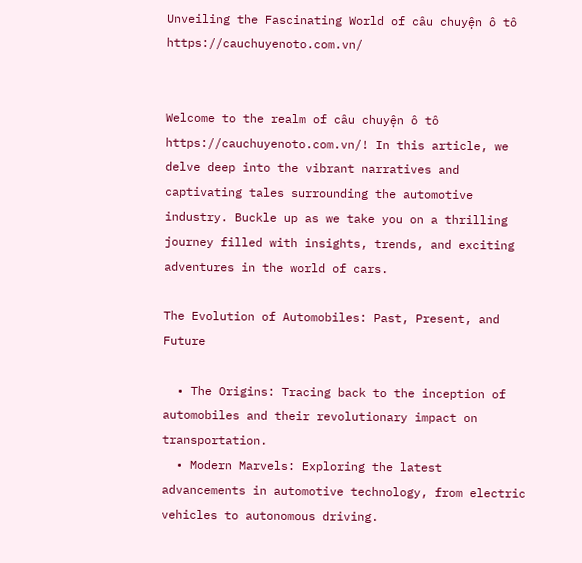Unveiling the Fascinating World of câu chuyện ô tô https://cauchuyenoto.com.vn/


Welcome to the realm of câu chuyện ô tô https://cauchuyenoto.com.vn/! In this article, we delve deep into the vibrant narratives and captivating tales surrounding the automotive industry. Buckle up as we take you on a thrilling journey filled with insights, trends, and exciting adventures in the world of cars.

The Evolution of Automobiles: Past, Present, and Future

  • The Origins: Tracing back to the inception of automobiles and their revolutionary impact on transportation.
  • Modern Marvels: Exploring the latest advancements in automotive technology, from electric vehicles to autonomous driving.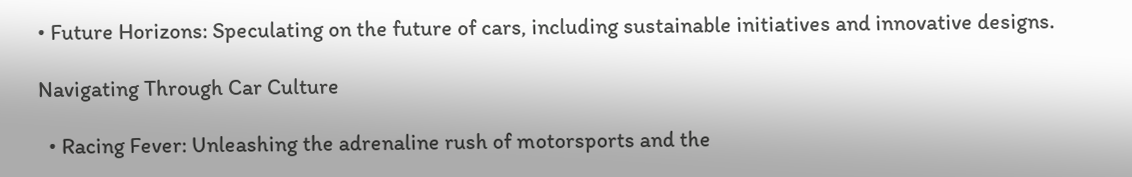• Future Horizons: Speculating on the future of cars, including sustainable initiatives and innovative designs.

Navigating Through Car Culture

  • Racing Fever: Unleashing the adrenaline rush of motorsports and the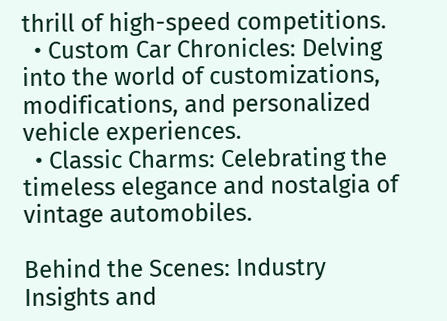thrill of high-speed competitions.
  • Custom Car Chronicles: Delving into the world of customizations, modifications, and personalized vehicle experiences.
  • Classic Charms: Celebrating the timeless elegance and nostalgia of vintage automobiles.

Behind the Scenes: Industry Insights and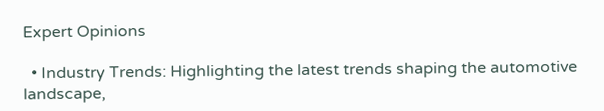Expert Opinions

  • Industry Trends: Highlighting the latest trends shaping the automotive landscape,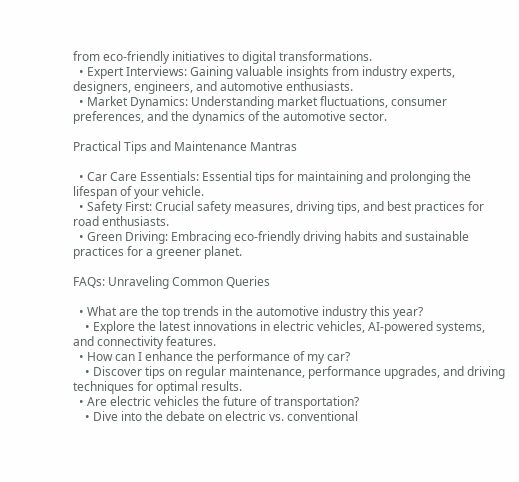from eco-friendly initiatives to digital transformations.
  • Expert Interviews: Gaining valuable insights from industry experts, designers, engineers, and automotive enthusiasts.
  • Market Dynamics: Understanding market fluctuations, consumer preferences, and the dynamics of the automotive sector.

Practical Tips and Maintenance Mantras

  • Car Care Essentials: Essential tips for maintaining and prolonging the lifespan of your vehicle.
  • Safety First: Crucial safety measures, driving tips, and best practices for road enthusiasts.
  • Green Driving: Embracing eco-friendly driving habits and sustainable practices for a greener planet.

FAQs: Unraveling Common Queries

  • What are the top trends in the automotive industry this year?
    • Explore the latest innovations in electric vehicles, AI-powered systems, and connectivity features.
  • How can I enhance the performance of my car?
    • Discover tips on regular maintenance, performance upgrades, and driving techniques for optimal results.
  • Are electric vehicles the future of transportation?
    • Dive into the debate on electric vs. conventional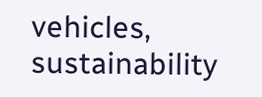vehicles, sustainability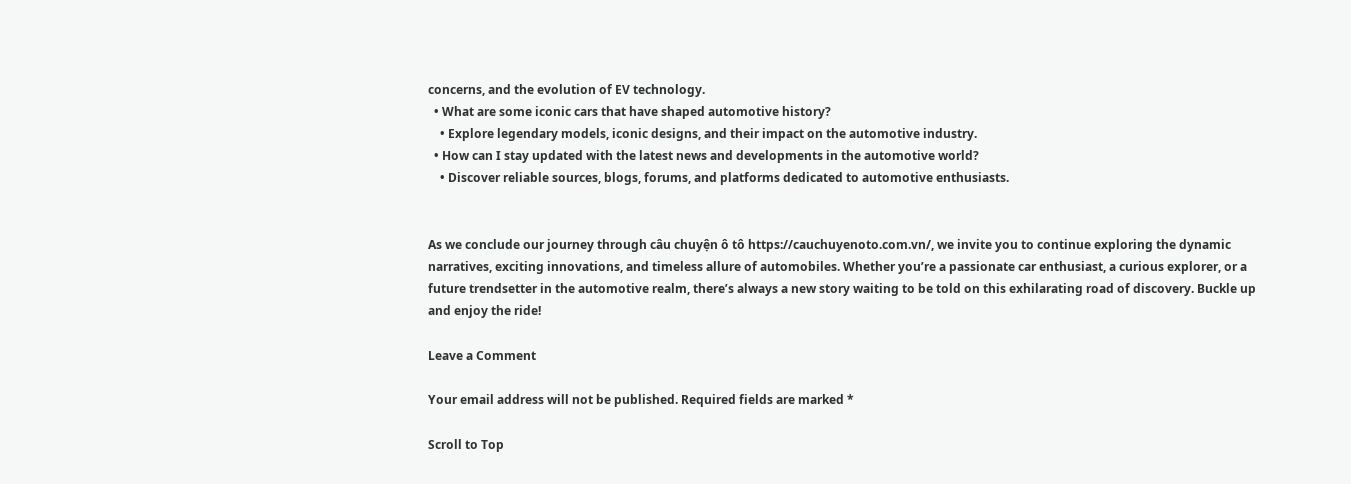concerns, and the evolution of EV technology.
  • What are some iconic cars that have shaped automotive history?
    • Explore legendary models, iconic designs, and their impact on the automotive industry.
  • How can I stay updated with the latest news and developments in the automotive world?
    • Discover reliable sources, blogs, forums, and platforms dedicated to automotive enthusiasts.


As we conclude our journey through câu chuyện ô tô https://cauchuyenoto.com.vn/, we invite you to continue exploring the dynamic narratives, exciting innovations, and timeless allure of automobiles. Whether you’re a passionate car enthusiast, a curious explorer, or a future trendsetter in the automotive realm, there’s always a new story waiting to be told on this exhilarating road of discovery. Buckle up and enjoy the ride!

Leave a Comment

Your email address will not be published. Required fields are marked *

Scroll to Top